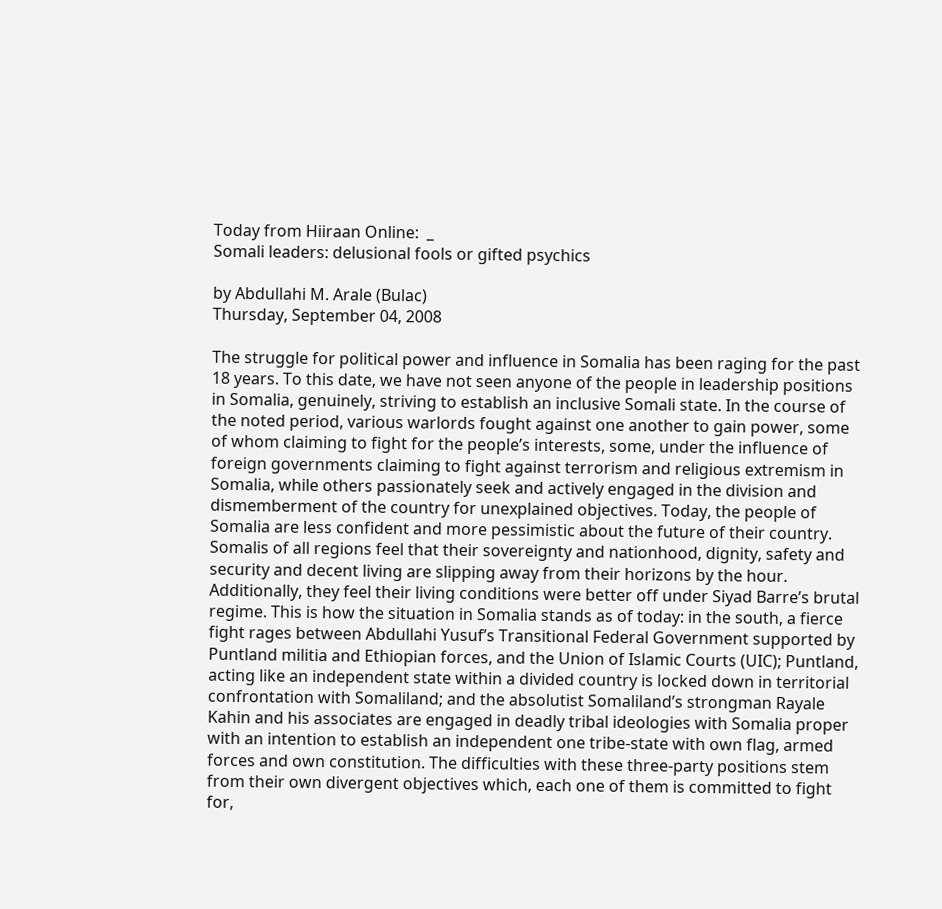Today from Hiiraan Online:  _
Somali leaders: delusional fools or gifted psychics

by Abdullahi M. Arale (Bulac)
Thursday, September 04, 2008

The struggle for political power and influence in Somalia has been raging for the past 18 years. To this date, we have not seen anyone of the people in leadership positions in Somalia, genuinely, striving to establish an inclusive Somali state. In the course of the noted period, various warlords fought against one another to gain power, some of whom claiming to fight for the people’s interests, some, under the influence of foreign governments claiming to fight against terrorism and religious extremism in Somalia, while others passionately seek and actively engaged in the division and dismemberment of the country for unexplained objectives. Today, the people of Somalia are less confident and more pessimistic about the future of their country. Somalis of all regions feel that their sovereignty and nationhood, dignity, safety and security and decent living are slipping away from their horizons by the hour. Additionally, they feel their living conditions were better off under Siyad Barre’s brutal regime. This is how the situation in Somalia stands as of today: in the south, a fierce fight rages between Abdullahi Yusuf’s Transitional Federal Government supported by Puntland militia and Ethiopian forces, and the Union of Islamic Courts (UIC); Puntland, acting like an independent state within a divided country is locked down in territorial confrontation with Somaliland; and the absolutist Somaliland’s strongman Rayale Kahin and his associates are engaged in deadly tribal ideologies with Somalia proper with an intention to establish an independent one tribe-state with own flag, armed forces and own constitution. The difficulties with these three-party positions stem from their own divergent objectives which, each one of them is committed to fight for,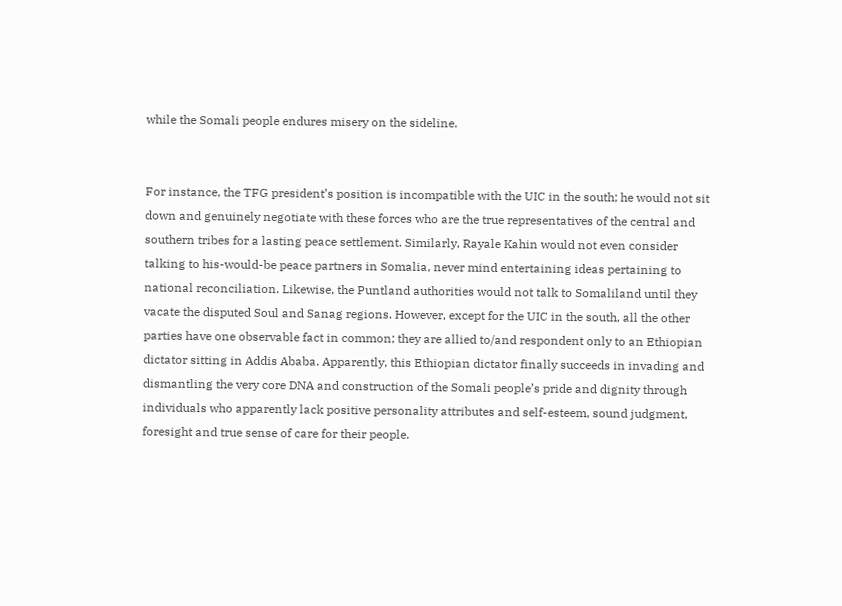while the Somali people endures misery on the sideline.


For instance, the TFG president’s position is incompatible with the UIC in the south; he would not sit down and genuinely negotiate with these forces who are the true representatives of the central and southern tribes for a lasting peace settlement. Similarly, Rayale Kahin would not even consider talking to his-would-be peace partners in Somalia, never mind entertaining ideas pertaining to national reconciliation. Likewise, the Puntland authorities would not talk to Somaliland until they vacate the disputed Soul and Sanag regions. However, except for the UIC in the south, all the other parties have one observable fact in common; they are allied to/and respondent only to an Ethiopian dictator sitting in Addis Ababa. Apparently, this Ethiopian dictator finally succeeds in invading and dismantling the very core DNA and construction of the Somali people’s pride and dignity through individuals who apparently lack positive personality attributes and self-esteem, sound judgment, foresight and true sense of care for their people.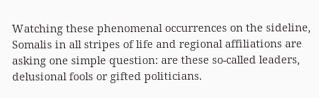Watching these phenomenal occurrences on the sideline, Somalis in all stripes of life and regional affiliations are asking one simple question: are these so-called leaders, delusional fools or gifted politicians.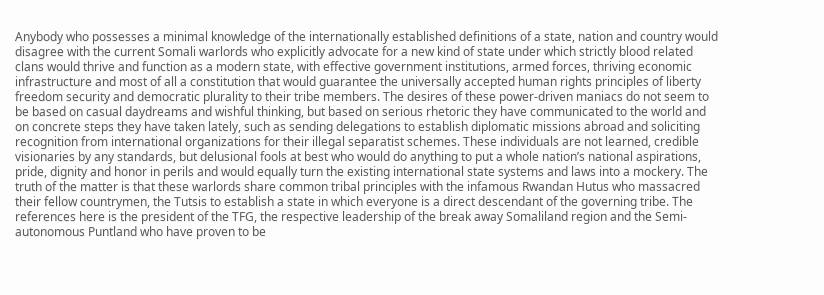Anybody who possesses a minimal knowledge of the internationally established definitions of a state, nation and country would disagree with the current Somali warlords who explicitly advocate for a new kind of state under which strictly blood related clans would thrive and function as a modern state, with effective government institutions, armed forces, thriving economic infrastructure and most of all a constitution that would guarantee the universally accepted human rights principles of liberty freedom security and democratic plurality to their tribe members. The desires of these power-driven maniacs do not seem to be based on casual daydreams and wishful thinking, but based on serious rhetoric they have communicated to the world and on concrete steps they have taken lately, such as sending delegations to establish diplomatic missions abroad and soliciting recognition from international organizations for their illegal separatist schemes. These individuals are not learned, credible visionaries by any standards, but delusional fools at best who would do anything to put a whole nation’s national aspirations, pride, dignity and honor in perils and would equally turn the existing international state systems and laws into a mockery. The truth of the matter is that these warlords share common tribal principles with the infamous Rwandan Hutus who massacred their fellow countrymen, the Tutsis to establish a state in which everyone is a direct descendant of the governing tribe. The references here is the president of the TFG, the respective leadership of the break away Somaliland region and the Semi-autonomous Puntland who have proven to be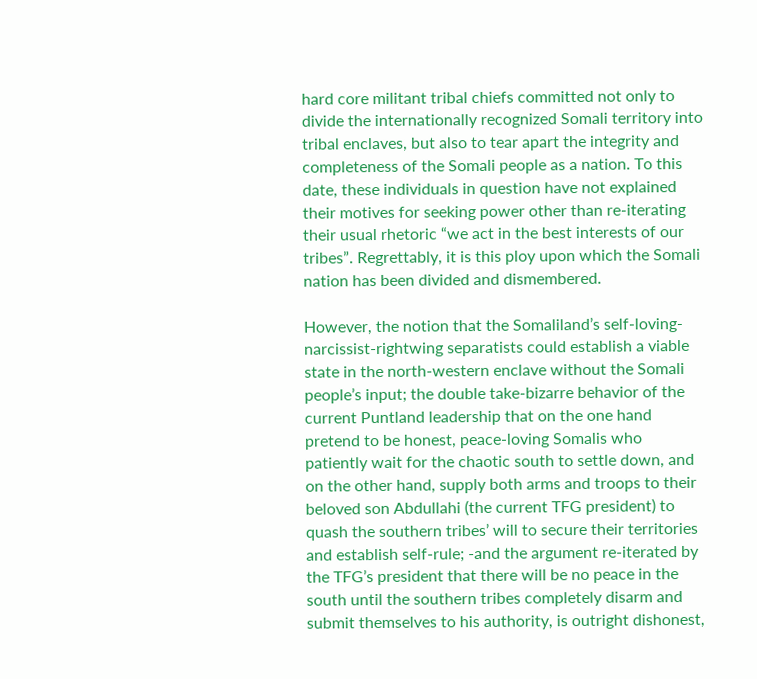hard core militant tribal chiefs committed not only to divide the internationally recognized Somali territory into tribal enclaves, but also to tear apart the integrity and completeness of the Somali people as a nation. To this date, these individuals in question have not explained their motives for seeking power other than re-iterating their usual rhetoric “we act in the best interests of our tribes”. Regrettably, it is this ploy upon which the Somali nation has been divided and dismembered.

However, the notion that the Somaliland’s self-loving-narcissist-rightwing separatists could establish a viable state in the north-western enclave without the Somali people’s input; the double take-bizarre behavior of the current Puntland leadership that on the one hand pretend to be honest, peace-loving Somalis who patiently wait for the chaotic south to settle down, and on the other hand, supply both arms and troops to their beloved son Abdullahi (the current TFG president) to quash the southern tribes’ will to secure their territories and establish self-rule; -and the argument re-iterated by the TFG’s president that there will be no peace in the south until the southern tribes completely disarm and submit themselves to his authority, is outright dishonest,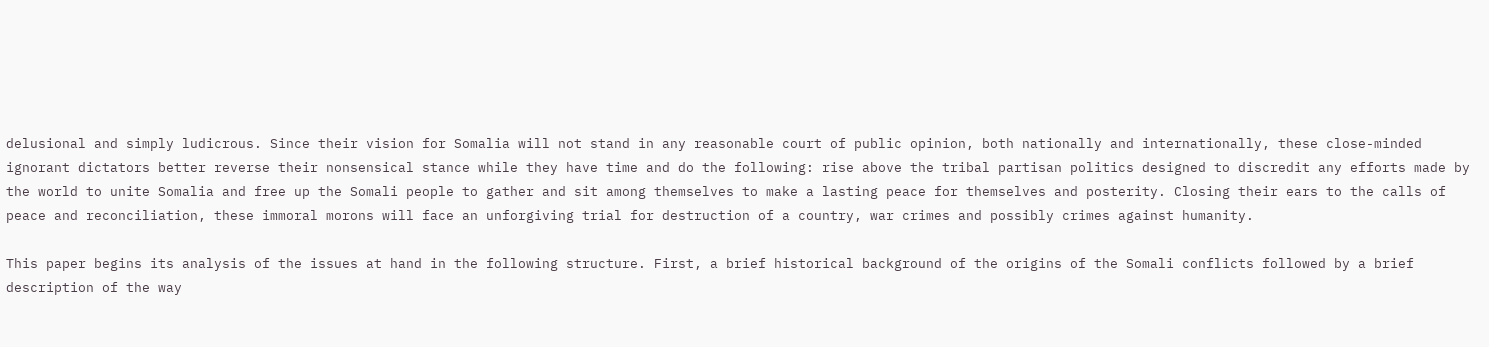delusional and simply ludicrous. Since their vision for Somalia will not stand in any reasonable court of public opinion, both nationally and internationally, these close-minded ignorant dictators better reverse their nonsensical stance while they have time and do the following: rise above the tribal partisan politics designed to discredit any efforts made by the world to unite Somalia and free up the Somali people to gather and sit among themselves to make a lasting peace for themselves and posterity. Closing their ears to the calls of peace and reconciliation, these immoral morons will face an unforgiving trial for destruction of a country, war crimes and possibly crimes against humanity.

This paper begins its analysis of the issues at hand in the following structure. First, a brief historical background of the origins of the Somali conflicts followed by a brief description of the way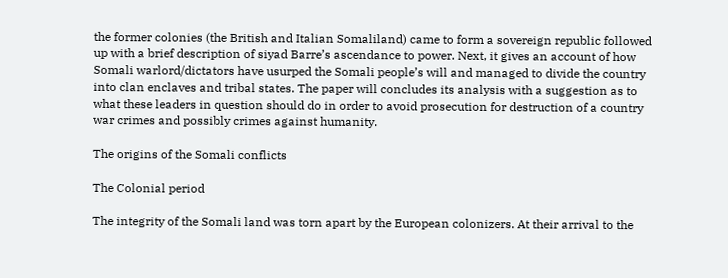the former colonies (the British and Italian Somaliland) came to form a sovereign republic followed up with a brief description of siyad Barre’s ascendance to power. Next, it gives an account of how Somali warlord/dictators have usurped the Somali people’s will and managed to divide the country into clan enclaves and tribal states. The paper will concludes its analysis with a suggestion as to what these leaders in question should do in order to avoid prosecution for destruction of a country war crimes and possibly crimes against humanity.

The origins of the Somali conflicts

The Colonial period

The integrity of the Somali land was torn apart by the European colonizers. At their arrival to the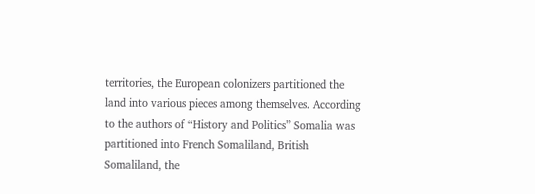territories, the European colonizers partitioned the land into various pieces among themselves. According to the authors of “History and Politics” Somalia was partitioned into French Somaliland, British Somaliland, the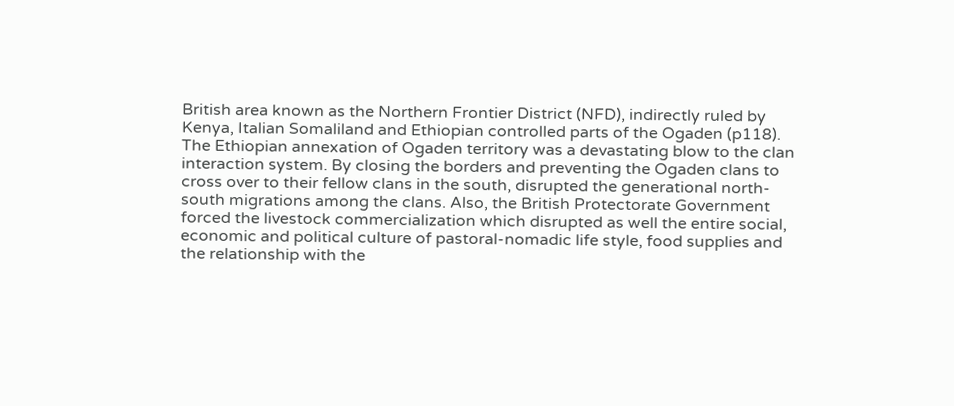British area known as the Northern Frontier District (NFD), indirectly ruled by Kenya, Italian Somaliland and Ethiopian controlled parts of the Ogaden (p118). The Ethiopian annexation of Ogaden territory was a devastating blow to the clan interaction system. By closing the borders and preventing the Ogaden clans to cross over to their fellow clans in the south, disrupted the generational north-south migrations among the clans. Also, the British Protectorate Government forced the livestock commercialization which disrupted as well the entire social, economic and political culture of pastoral-nomadic life style, food supplies and the relationship with the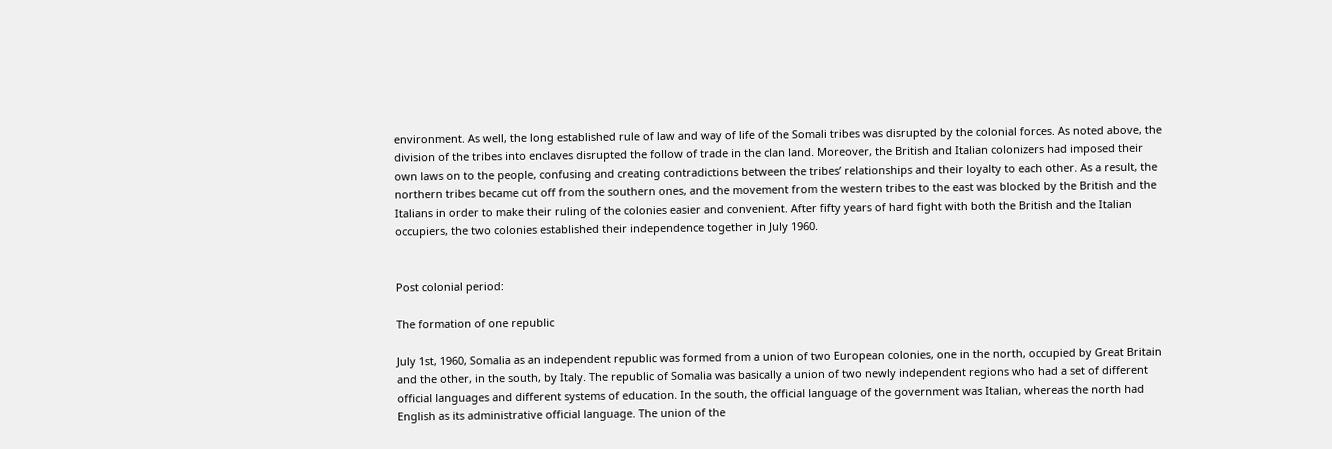environment. As well, the long established rule of law and way of life of the Somali tribes was disrupted by the colonial forces. As noted above, the division of the tribes into enclaves disrupted the follow of trade in the clan land. Moreover, the British and Italian colonizers had imposed their own laws on to the people, confusing and creating contradictions between the tribes’ relationships and their loyalty to each other. As a result, the northern tribes became cut off from the southern ones, and the movement from the western tribes to the east was blocked by the British and the Italians in order to make their ruling of the colonies easier and convenient. After fifty years of hard fight with both the British and the Italian occupiers, the two colonies established their independence together in July 1960.


Post colonial period:

The formation of one republic

July 1st, 1960, Somalia as an independent republic was formed from a union of two European colonies, one in the north, occupied by Great Britain and the other, in the south, by Italy. The republic of Somalia was basically a union of two newly independent regions who had a set of different official languages and different systems of education. In the south, the official language of the government was Italian, whereas the north had English as its administrative official language. The union of the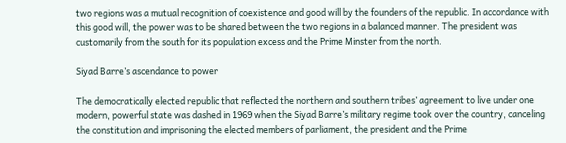two regions was a mutual recognition of coexistence and good will by the founders of the republic. In accordance with this good will, the power was to be shared between the two regions in a balanced manner. The president was customarily from the south for its population excess and the Prime Minster from the north.

Siyad Barre’s ascendance to power

The democratically elected republic that reflected the northern and southern tribes’ agreement to live under one modern, powerful state was dashed in 1969 when the Siyad Barre’s military regime took over the country, canceling the constitution and imprisoning the elected members of parliament, the president and the Prime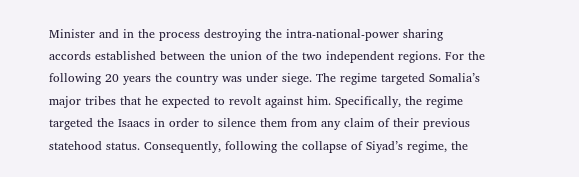Minister and in the process destroying the intra-national-power sharing accords established between the union of the two independent regions. For the following 20 years the country was under siege. The regime targeted Somalia’s major tribes that he expected to revolt against him. Specifically, the regime targeted the Isaacs in order to silence them from any claim of their previous statehood status. Consequently, following the collapse of Siyad’s regime, the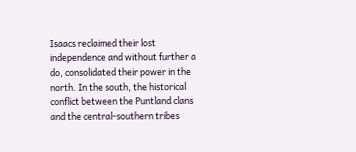Isaacs reclaimed their lost independence and without further a do, consolidated their power in the north. In the south, the historical conflict between the Puntland clans and the central-southern tribes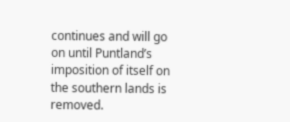continues and will go on until Puntland’s imposition of itself on the southern lands is removed.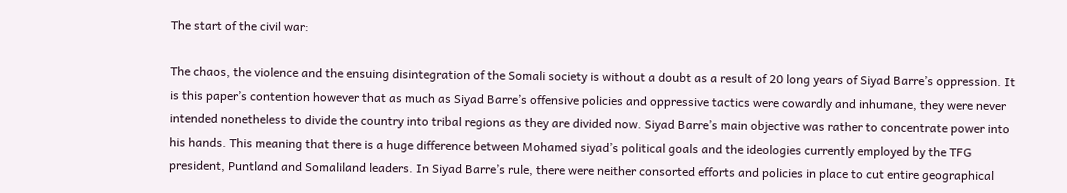The start of the civil war:

The chaos, the violence and the ensuing disintegration of the Somali society is without a doubt as a result of 20 long years of Siyad Barre’s oppression. It is this paper’s contention however that as much as Siyad Barre’s offensive policies and oppressive tactics were cowardly and inhumane, they were never intended nonetheless to divide the country into tribal regions as they are divided now. Siyad Barre’s main objective was rather to concentrate power into his hands. This meaning that there is a huge difference between Mohamed siyad’s political goals and the ideologies currently employed by the TFG president, Puntland and Somaliland leaders. In Siyad Barre’s rule, there were neither consorted efforts and policies in place to cut entire geographical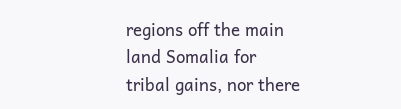regions off the main land Somalia for tribal gains, nor there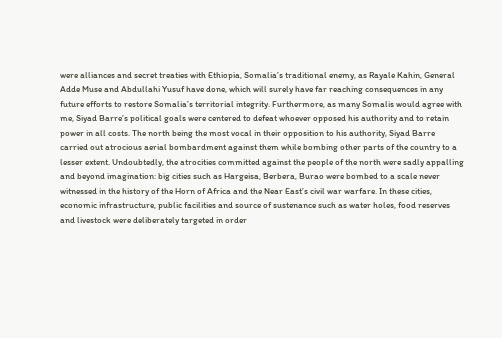were alliances and secret treaties with Ethiopia, Somalia’s traditional enemy, as Rayale Kahin, General Adde Muse and Abdullahi Yusuf have done, which will surely have far reaching consequences in any future efforts to restore Somalia’s territorial integrity. Furthermore, as many Somalis would agree with me, Siyad Barre’s political goals were centered to defeat whoever opposed his authority and to retain power in all costs. The north being the most vocal in their opposition to his authority, Siyad Barre carried out atrocious aerial bombardment against them while bombing other parts of the country to a lesser extent. Undoubtedly, the atrocities committed against the people of the north were sadly appalling and beyond imagination: big cities such as Hargeisa, Berbera, Burao were bombed to a scale never witnessed in the history of the Horn of Africa and the Near East’s civil war warfare. In these cities, economic infrastructure, public facilities and source of sustenance such as water holes, food reserves and livestock were deliberately targeted in order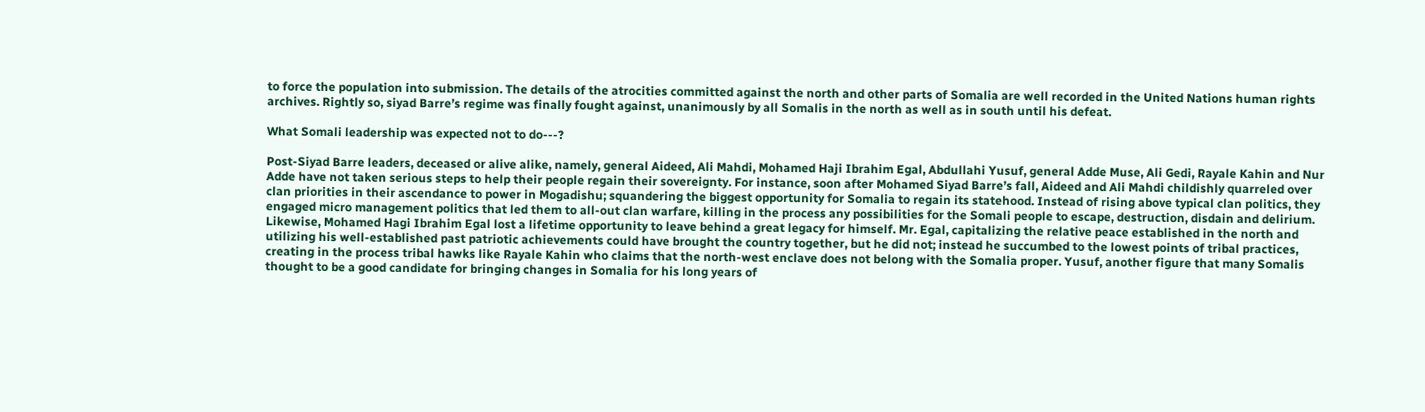to force the population into submission. The details of the atrocities committed against the north and other parts of Somalia are well recorded in the United Nations human rights archives. Rightly so, siyad Barre’s regime was finally fought against, unanimously by all Somalis in the north as well as in south until his defeat.

What Somali leadership was expected not to do---?

Post-Siyad Barre leaders, deceased or alive alike, namely, general Aideed, Ali Mahdi, Mohamed Haji Ibrahim Egal, Abdullahi Yusuf, general Adde Muse, Ali Gedi, Rayale Kahin and Nur Adde have not taken serious steps to help their people regain their sovereignty. For instance, soon after Mohamed Siyad Barre’s fall, Aideed and Ali Mahdi childishly quarreled over clan priorities in their ascendance to power in Mogadishu; squandering the biggest opportunity for Somalia to regain its statehood. Instead of rising above typical clan politics, they engaged micro management politics that led them to all-out clan warfare, killing in the process any possibilities for the Somali people to escape, destruction, disdain and delirium. Likewise, Mohamed Hagi Ibrahim Egal lost a lifetime opportunity to leave behind a great legacy for himself. Mr. Egal, capitalizing the relative peace established in the north and utilizing his well-established past patriotic achievements could have brought the country together, but he did not; instead he succumbed to the lowest points of tribal practices, creating in the process tribal hawks like Rayale Kahin who claims that the north-west enclave does not belong with the Somalia proper. Yusuf, another figure that many Somalis thought to be a good candidate for bringing changes in Somalia for his long years of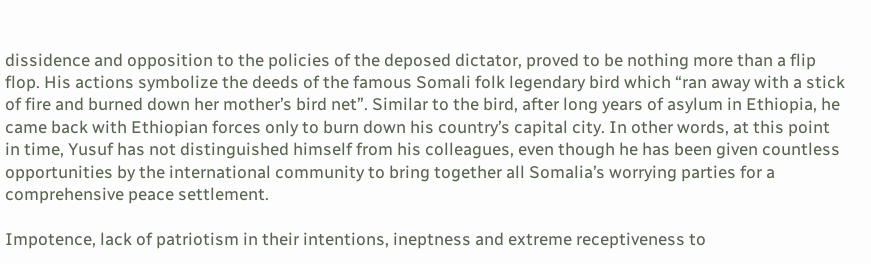dissidence and opposition to the policies of the deposed dictator, proved to be nothing more than a flip flop. His actions symbolize the deeds of the famous Somali folk legendary bird which “ran away with a stick of fire and burned down her mother’s bird net”. Similar to the bird, after long years of asylum in Ethiopia, he came back with Ethiopian forces only to burn down his country’s capital city. In other words, at this point in time, Yusuf has not distinguished himself from his colleagues, even though he has been given countless opportunities by the international community to bring together all Somalia’s worrying parties for a comprehensive peace settlement.

Impotence, lack of patriotism in their intentions, ineptness and extreme receptiveness to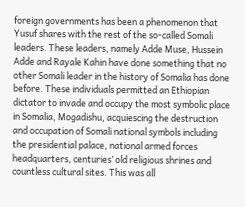foreign governments has been a phenomenon that Yusuf shares with the rest of the so-called Somali leaders. These leaders, namely Adde Muse, Hussein Adde and Rayale Kahin have done something that no other Somali leader in the history of Somalia has done before. These individuals permitted an Ethiopian dictator to invade and occupy the most symbolic place in Somalia, Mogadishu, acquiescing the destruction and occupation of Somali national symbols including the presidential palace, national armed forces headquarters, centuries’ old religious shrines and countless cultural sites. This was all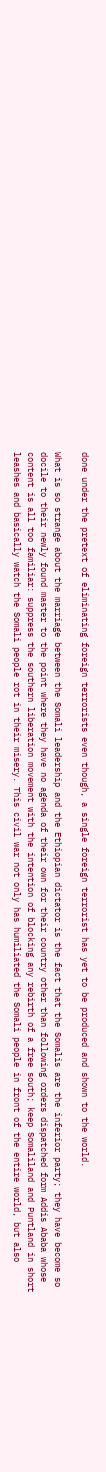done under the pretext of eliminating foreign terrorists even though, a single foreign terrorist has yet to be produced and shown to the world.

What is so strange about the marriage between the Somali leadership and the Ethiopian dictator is the fact that the Somalis are the inferior party; they have become so docile to their newly found master to the point where they have no agenda of their own for their country other than following orders dispatched form Addis Ababa whose content is all too familiar: suppress the southern liberation movement with the intention of blocking any rebirth of a free south; keep Somaliland and Puntland in short leashes and basically watch the Somali people rot in their misery. This civil war not only has humiliated the Somali people in front of the entire world, but also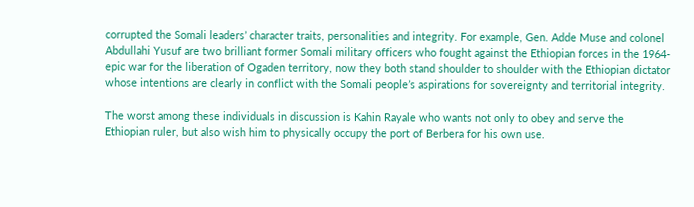corrupted the Somali leaders’ character traits, personalities and integrity. For example, Gen. Adde Muse and colonel Abdullahi Yusuf are two brilliant former Somali military officers who fought against the Ethiopian forces in the 1964-epic war for the liberation of Ogaden territory, now they both stand shoulder to shoulder with the Ethiopian dictator whose intentions are clearly in conflict with the Somali people’s aspirations for sovereignty and territorial integrity.

The worst among these individuals in discussion is Kahin Rayale who wants not only to obey and serve the Ethiopian ruler, but also wish him to physically occupy the port of Berbera for his own use.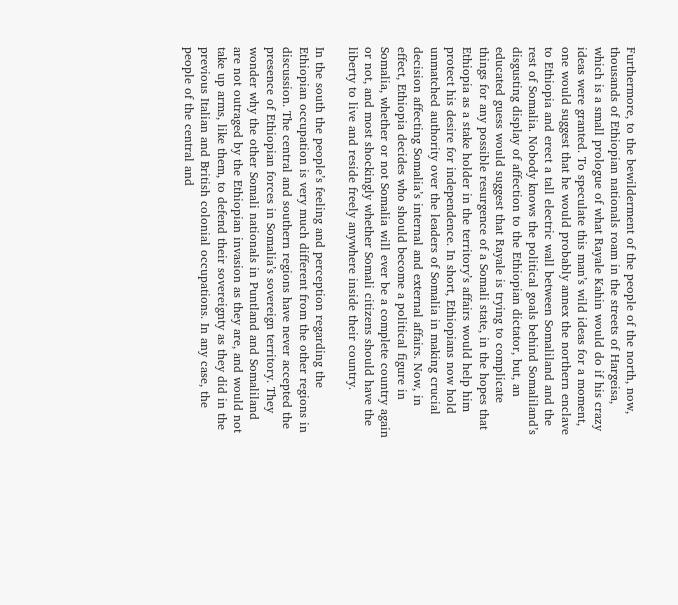Furthermore, to the bewilderment of the people of the north, now, thousands of Ethiopian nationals roam in the streets of Hargeisa, which is a small prologue of what Rayale Kahin would do if his crazy ideas were granted. To speculate this man’s wild ideas for a moment, one would suggest that he would probably annex the northern enclave to Ethiopia and erect a tall electric wall between Somaliland and the rest of Somalia. Nobody knows the political goals behind Somaliland’s disgusting display of affection to the Ethiopian dictator, but, an educated guess would suggest that Rayale is trying to complicate things for any possible resurgence of a Somali state, in the hopes that Ethiopia as a stake holder in the territory’s affairs would help him protect his desire for independence. In short, Ethiopians now hold unmatched authority over the leaders of Somalia in making crucial decision affecting Somalia’s internal and external affairs. Now, in effect, Ethiopia decides who should become a political figure in Somalia, whether or not Somalia will ever be a complete country again or not, and most shockingly whether Somali citizens should have the liberty to live and reside freely anywhere inside their country.

In the south the people’s feeling and perception regarding the Ethiopian occupation is very much different from the other regions in discussion. The central and southern regions have never accepted the presence of Ethiopian forces in Somalia’s sovereign territory. They wonder why the other Somali nationals in Puntland and Somaliland are not outraged by the Ethiopian invasion as they are, and would not take up arms, like them, to defend their sovereignty as they did in the previous Italian and British colonial occupations. In any case, the people of the central and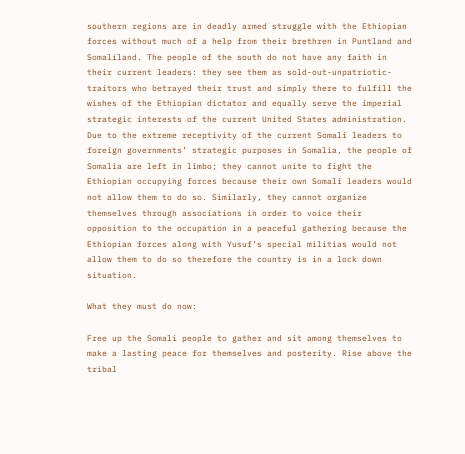southern regions are in deadly armed struggle with the Ethiopian forces without much of a help from their brethren in Puntland and Somaliland. The people of the south do not have any faith in their current leaders: they see them as sold-out-unpatriotic-traitors who betrayed their trust and simply there to fulfill the wishes of the Ethiopian dictator and equally serve the imperial strategic interests of the current United States administration. Due to the extreme receptivity of the current Somali leaders to foreign governments’ strategic purposes in Somalia, the people of Somalia are left in limbo; they cannot unite to fight the Ethiopian occupying forces because their own Somali leaders would not allow them to do so. Similarly, they cannot organize themselves through associations in order to voice their opposition to the occupation in a peaceful gathering because the Ethiopian forces along with Yusuf’s special militias would not allow them to do so therefore the country is in a lock down situation.

What they must do now:

Free up the Somali people to gather and sit among themselves to make a lasting peace for themselves and posterity. Rise above the tribal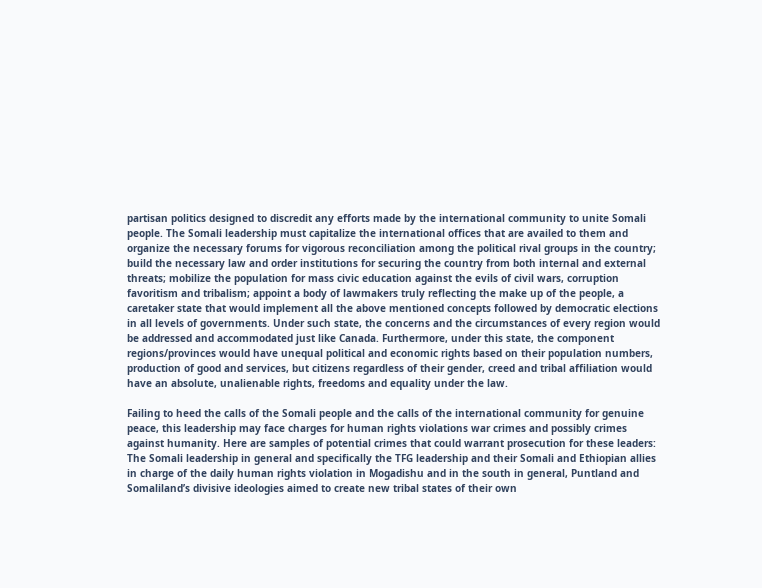partisan politics designed to discredit any efforts made by the international community to unite Somali people. The Somali leadership must capitalize the international offices that are availed to them and organize the necessary forums for vigorous reconciliation among the political rival groups in the country; build the necessary law and order institutions for securing the country from both internal and external threats; mobilize the population for mass civic education against the evils of civil wars, corruption favoritism and tribalism; appoint a body of lawmakers truly reflecting the make up of the people, a caretaker state that would implement all the above mentioned concepts followed by democratic elections in all levels of governments. Under such state, the concerns and the circumstances of every region would be addressed and accommodated just like Canada. Furthermore, under this state, the component regions/provinces would have unequal political and economic rights based on their population numbers, production of good and services, but citizens regardless of their gender, creed and tribal affiliation would have an absolute, unalienable rights, freedoms and equality under the law.

Failing to heed the calls of the Somali people and the calls of the international community for genuine peace, this leadership may face charges for human rights violations war crimes and possibly crimes against humanity. Here are samples of potential crimes that could warrant prosecution for these leaders: The Somali leadership in general and specifically the TFG leadership and their Somali and Ethiopian allies in charge of the daily human rights violation in Mogadishu and in the south in general, Puntland and Somaliland’s divisive ideologies aimed to create new tribal states of their own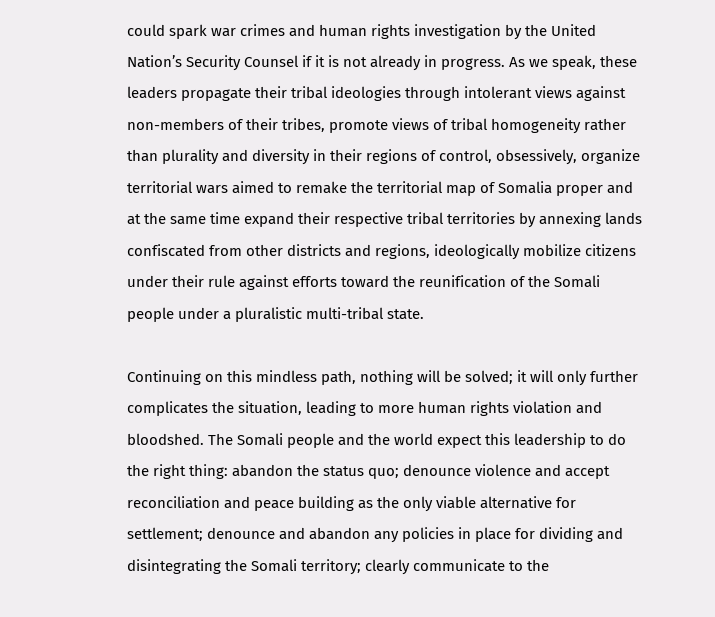could spark war crimes and human rights investigation by the United Nation’s Security Counsel if it is not already in progress. As we speak, these leaders propagate their tribal ideologies through intolerant views against non-members of their tribes, promote views of tribal homogeneity rather than plurality and diversity in their regions of control, obsessively, organize territorial wars aimed to remake the territorial map of Somalia proper and at the same time expand their respective tribal territories by annexing lands confiscated from other districts and regions, ideologically mobilize citizens under their rule against efforts toward the reunification of the Somali people under a pluralistic multi-tribal state.

Continuing on this mindless path, nothing will be solved; it will only further complicates the situation, leading to more human rights violation and bloodshed. The Somali people and the world expect this leadership to do the right thing: abandon the status quo; denounce violence and accept reconciliation and peace building as the only viable alternative for settlement; denounce and abandon any policies in place for dividing and disintegrating the Somali territory; clearly communicate to the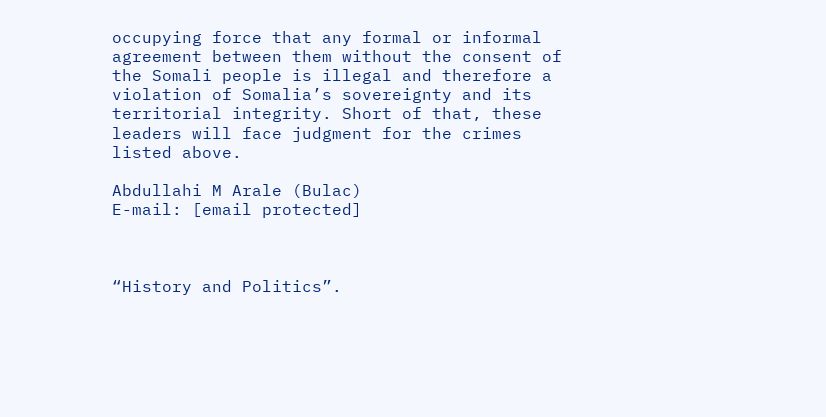occupying force that any formal or informal agreement between them without the consent of the Somali people is illegal and therefore a violation of Somalia’s sovereignty and its territorial integrity. Short of that, these leaders will face judgment for the crimes listed above.

Abdullahi M Arale (Bulac)
E-mail: [email protected]



“History and Politics”.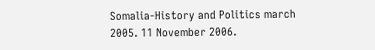Somalia-History and Politics march 2005. 11 November 2006.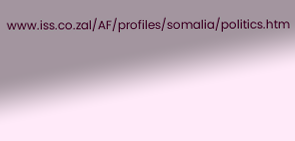www.iss.co.zal/AF/profiles/somalia/politics.htm